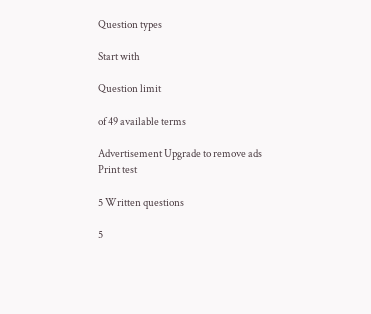Question types

Start with

Question limit

of 49 available terms

Advertisement Upgrade to remove ads
Print test

5 Written questions

5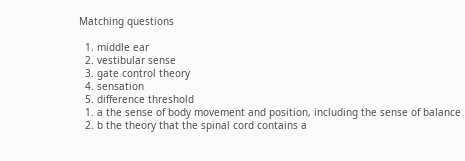Matching questions

  1. middle ear
  2. vestibular sense
  3. gate control theory
  4. sensation
  5. difference threshold
  1. a the sense of body movement and position, including the sense of balance
  2. b the theory that the spinal cord contains a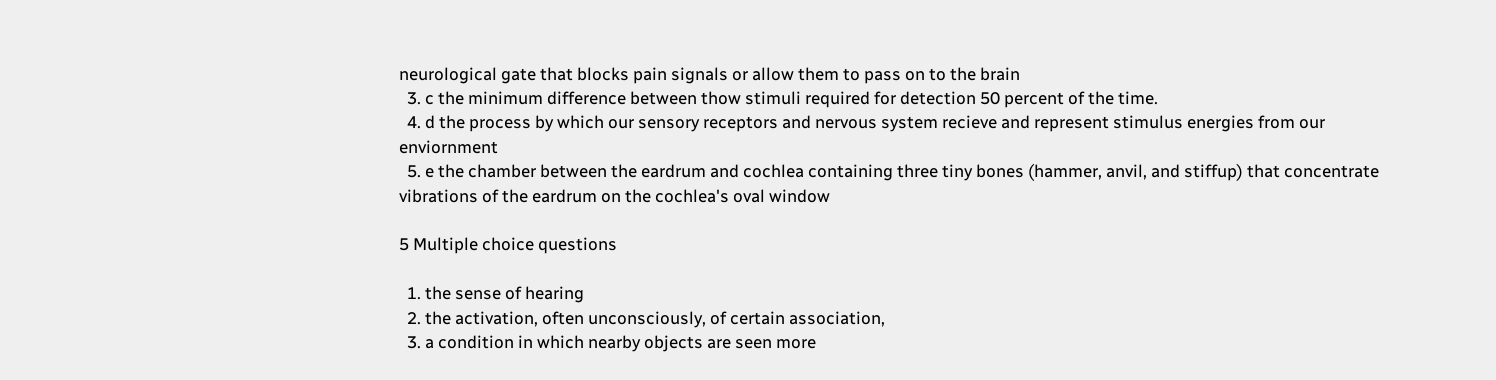neurological gate that blocks pain signals or allow them to pass on to the brain
  3. c the minimum difference between thow stimuli required for detection 50 percent of the time.
  4. d the process by which our sensory receptors and nervous system recieve and represent stimulus energies from our enviornment
  5. e the chamber between the eardrum and cochlea containing three tiny bones (hammer, anvil, and stiffup) that concentrate vibrations of the eardrum on the cochlea's oval window

5 Multiple choice questions

  1. the sense of hearing
  2. the activation, often unconsciously, of certain association,
  3. a condition in which nearby objects are seen more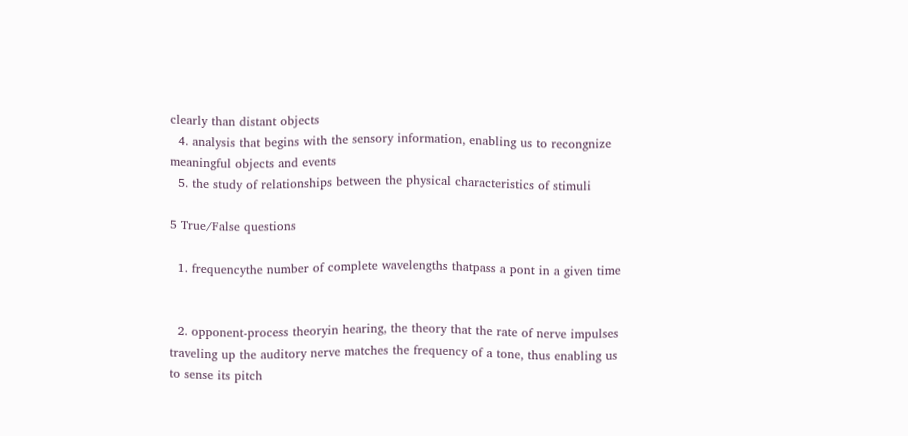clearly than distant objects
  4. analysis that begins with the sensory information, enabling us to recongnize meaningful objects and events
  5. the study of relationships between the physical characteristics of stimuli

5 True/False questions

  1. frequencythe number of complete wavelengths thatpass a pont in a given time


  2. opponent-process theoryin hearing, the theory that the rate of nerve impulses traveling up the auditory nerve matches the frequency of a tone, thus enabling us to sense its pitch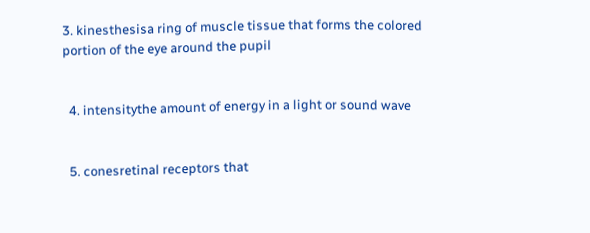3. kinesthesisa ring of muscle tissue that forms the colored portion of the eye around the pupil


  4. intensitythe amount of energy in a light or sound wave


  5. conesretinal receptors that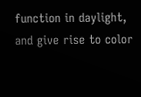function in daylight, and give rise to color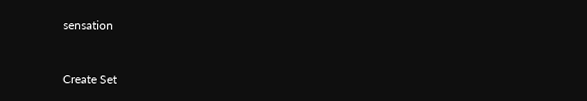sensation


Create Set